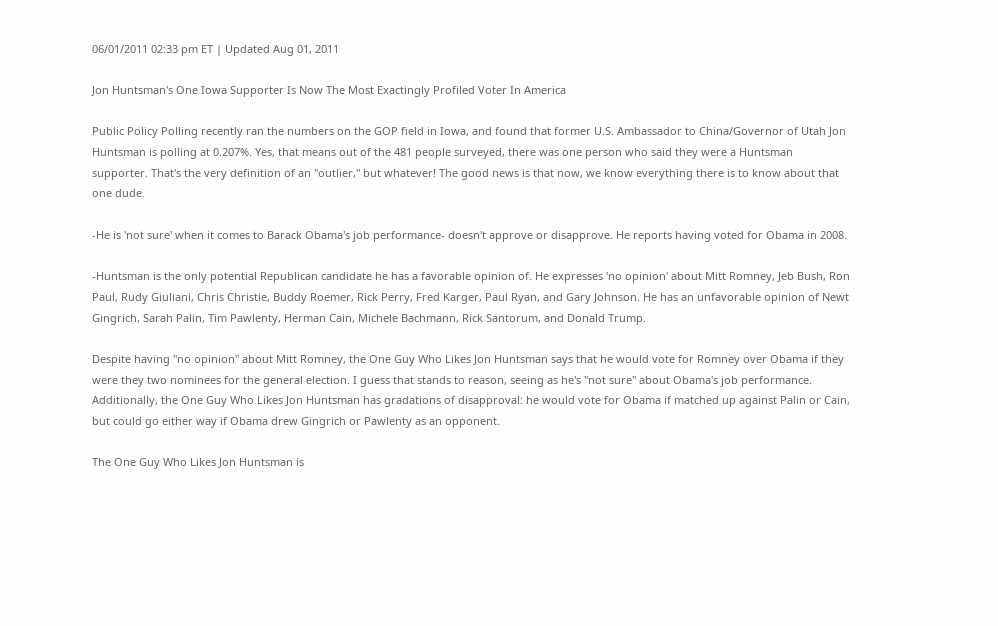06/01/2011 02:33 pm ET | Updated Aug 01, 2011

Jon Huntsman's One Iowa Supporter Is Now The Most Exactingly Profiled Voter In America

Public Policy Polling recently ran the numbers on the GOP field in Iowa, and found that former U.S. Ambassador to China/Governor of Utah Jon Huntsman is polling at 0.207%. Yes, that means out of the 481 people surveyed, there was one person who said they were a Huntsman supporter. That's the very definition of an "outlier," but whatever! The good news is that now, we know everything there is to know about that one dude.

-He is 'not sure' when it comes to Barack Obama's job performance- doesn't approve or disapprove. He reports having voted for Obama in 2008.

-Huntsman is the only potential Republican candidate he has a favorable opinion of. He expresses 'no opinion' about Mitt Romney, Jeb Bush, Ron Paul, Rudy Giuliani, Chris Christie, Buddy Roemer, Rick Perry, Fred Karger, Paul Ryan, and Gary Johnson. He has an unfavorable opinion of Newt Gingrich, Sarah Palin, Tim Pawlenty, Herman Cain, Michele Bachmann, Rick Santorum, and Donald Trump.

Despite having "no opinion" about Mitt Romney, the One Guy Who Likes Jon Huntsman says that he would vote for Romney over Obama if they were they two nominees for the general election. I guess that stands to reason, seeing as he's "not sure" about Obama's job performance. Additionally, the One Guy Who Likes Jon Huntsman has gradations of disapproval: he would vote for Obama if matched up against Palin or Cain, but could go either way if Obama drew Gingrich or Pawlenty as an opponent.

The One Guy Who Likes Jon Huntsman is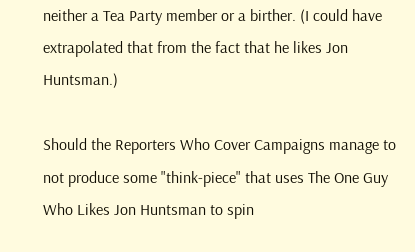neither a Tea Party member or a birther. (I could have extrapolated that from the fact that he likes Jon Huntsman.)

Should the Reporters Who Cover Campaigns manage to not produce some "think-piece" that uses The One Guy Who Likes Jon Huntsman to spin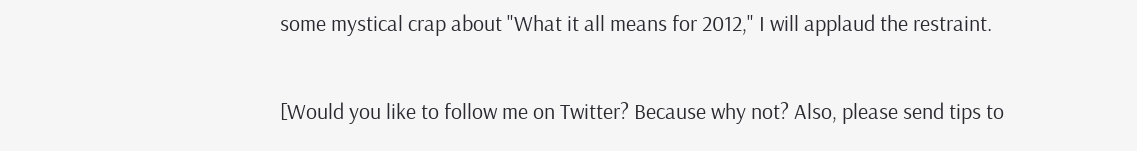some mystical crap about "What it all means for 2012," I will applaud the restraint.

[Would you like to follow me on Twitter? Because why not? Also, please send tips to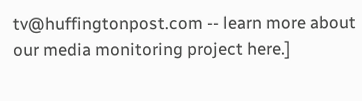tv@huffingtonpost.com -- learn more about our media monitoring project here.]